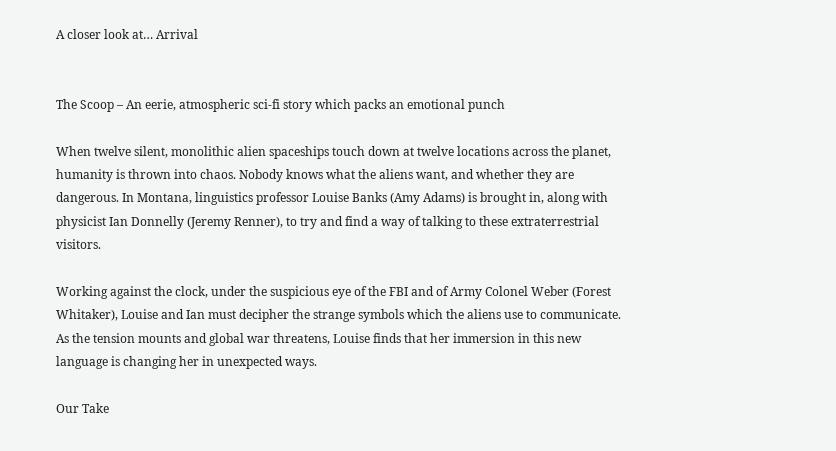A closer look at… Arrival


The Scoop – An eerie, atmospheric sci-fi story which packs an emotional punch

When twelve silent, monolithic alien spaceships touch down at twelve locations across the planet, humanity is thrown into chaos. Nobody knows what the aliens want, and whether they are dangerous. In Montana, linguistics professor Louise Banks (Amy Adams) is brought in, along with physicist Ian Donnelly (Jeremy Renner), to try and find a way of talking to these extraterrestrial visitors.

Working against the clock, under the suspicious eye of the FBI and of Army Colonel Weber (Forest Whitaker), Louise and Ian must decipher the strange symbols which the aliens use to communicate. As the tension mounts and global war threatens, Louise finds that her immersion in this new language is changing her in unexpected ways.

Our Take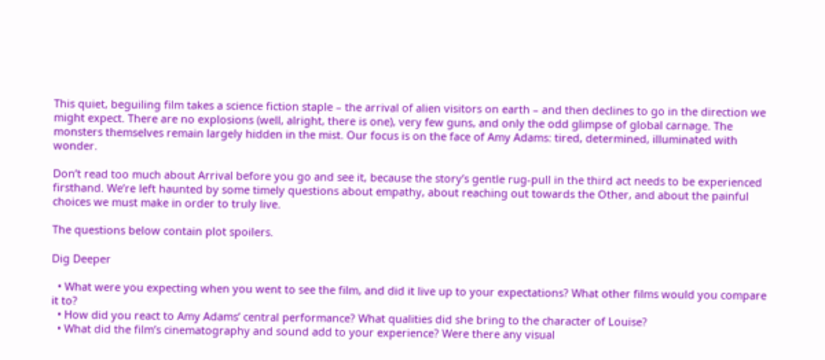This quiet, beguiling film takes a science fiction staple – the arrival of alien visitors on earth – and then declines to go in the direction we might expect. There are no explosions (well, alright, there is one), very few guns, and only the odd glimpse of global carnage. The monsters themselves remain largely hidden in the mist. Our focus is on the face of Amy Adams: tired, determined, illuminated with wonder.

Don’t read too much about Arrival before you go and see it, because the story’s gentle rug-pull in the third act needs to be experienced firsthand. We’re left haunted by some timely questions about empathy, about reaching out towards the Other, and about the painful choices we must make in order to truly live.

The questions below contain plot spoilers.

Dig Deeper

  • What were you expecting when you went to see the film, and did it live up to your expectations? What other films would you compare it to?
  • How did you react to Amy Adams’ central performance? What qualities did she bring to the character of Louise?
  • What did the film’s cinematography and sound add to your experience? Were there any visual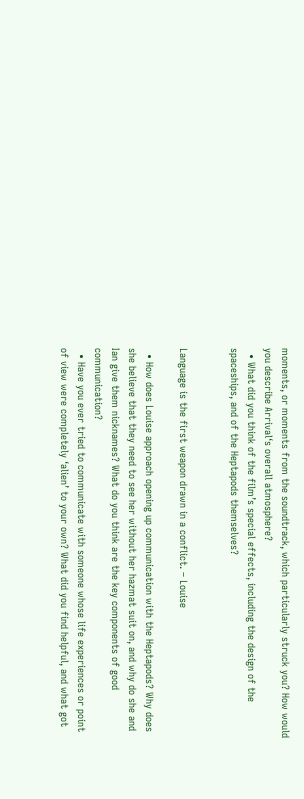moments, or moments from the soundtrack, which particularly struck you? How would you describe Arrival‘s overall atmosphere?
  • What did you think of the film’s special effects, including the design of the spaceships, and of the Heptapods themselves?


Language is the first weapon drawn in a conflict. – Louise

  • How does Louise approach opening up communication with the Heptapods? Why does she believe that they need to see her without her hazmat suit on, and why do she and Ian give them nicknames? What do you think are the key components of good communication?
  • Have you ever tried to communicate with someone whose life experiences or point of view were completely ‘alien’ to your own? What did you find helpful, and what got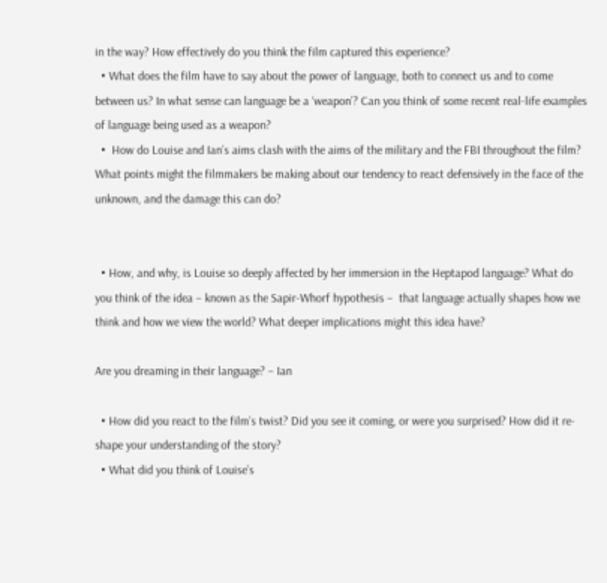in the way? How effectively do you think the film captured this experience?
  • What does the film have to say about the power of language, both to connect us and to come between us? In what sense can language be a ‘weapon’? Can you think of some recent real-life examples of language being used as a weapon?
  •  How do Louise and Ian’s aims clash with the aims of the military and the FBI throughout the film? What points might the filmmakers be making about our tendency to react defensively in the face of the unknown, and the damage this can do?


  • How, and why, is Louise so deeply affected by her immersion in the Heptapod language? What do you think of the idea – known as the Sapir-Whorf hypothesis –  that language actually shapes how we think and how we view the world? What deeper implications might this idea have?

Are you dreaming in their language? – Ian

  • How did you react to the film’s twist? Did you see it coming, or were you surprised? How did it re-shape your understanding of the story?
  • What did you think of Louise’s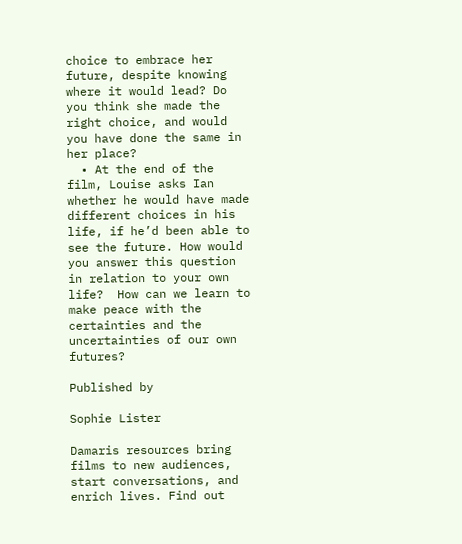choice to embrace her future, despite knowing where it would lead? Do you think she made the right choice, and would you have done the same in her place?
  • At the end of the film, Louise asks Ian whether he would have made different choices in his life, if he’d been able to see the future. How would you answer this question in relation to your own life?  How can we learn to make peace with the certainties and the uncertainties of our own futures?

Published by

Sophie Lister

Damaris resources bring films to new audiences, start conversations, and enrich lives. Find out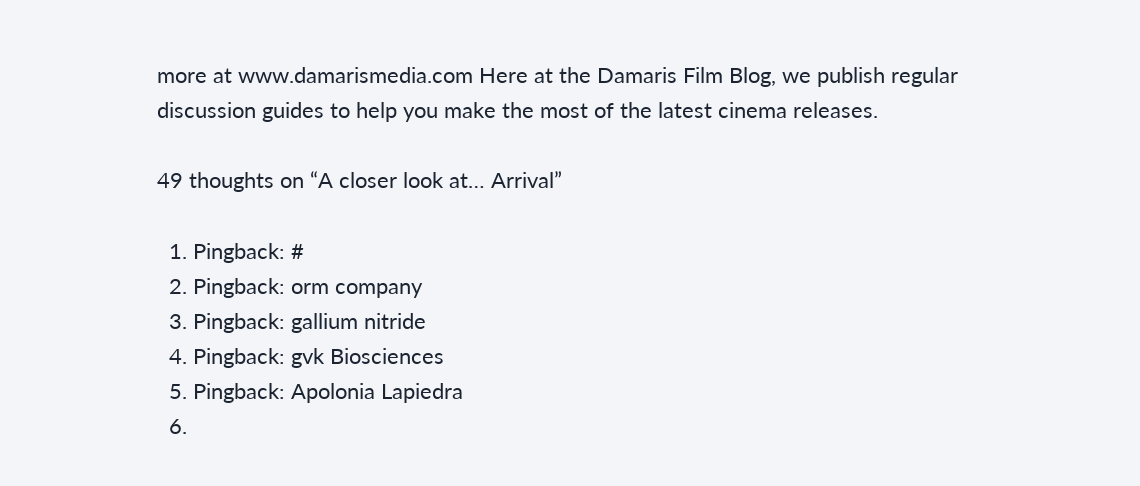more at www.damarismedia.com Here at the Damaris Film Blog, we publish regular discussion guides to help you make the most of the latest cinema releases.

49 thoughts on “A closer look at… Arrival”

  1. Pingback: #
  2. Pingback: orm company
  3. Pingback: gallium nitride
  4. Pingback: gvk Biosciences
  5. Pingback: Apolonia Lapiedra
  6.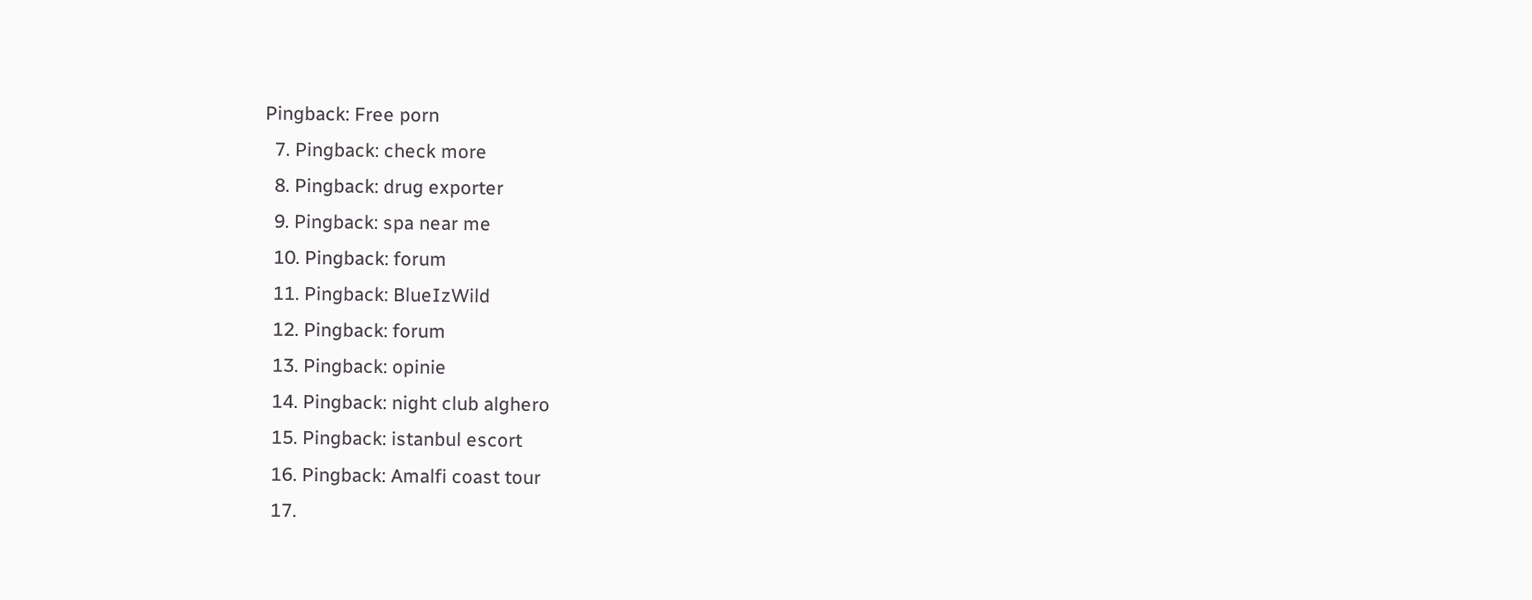Pingback: Free porn
  7. Pingback: check more
  8. Pingback: drug exporter
  9. Pingback: spa near me
  10. Pingback: forum
  11. Pingback: BlueIzWild
  12. Pingback: forum
  13. Pingback: opinie
  14. Pingback: night club alghero
  15. Pingback: istanbul escort
  16. Pingback: Amalfi coast tour
  17.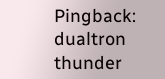Pingback: dualtron thunder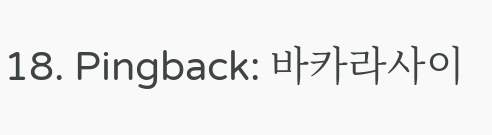18. Pingback: 바카라사이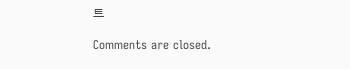트

Comments are closed.